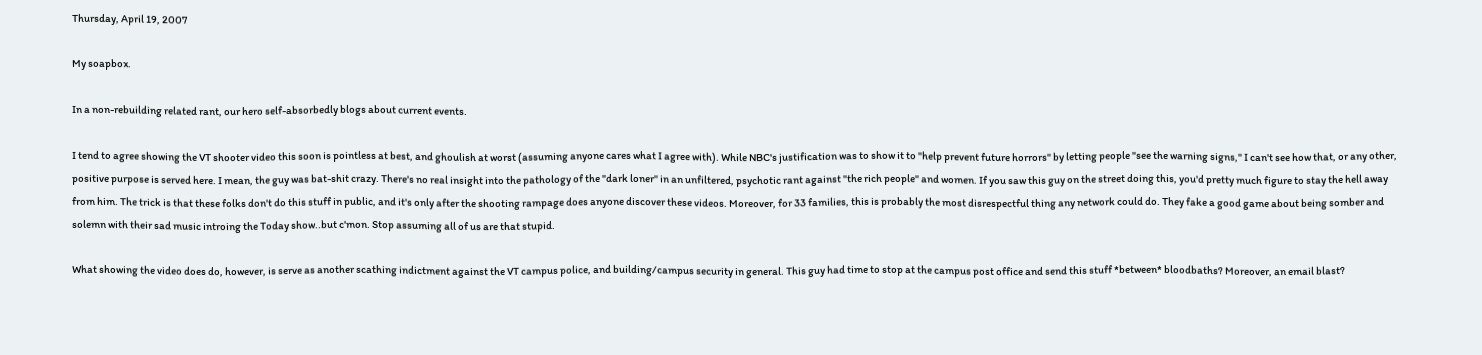Thursday, April 19, 2007

My soapbox.

In a non-rebuilding related rant, our hero self-absorbedly blogs about current events.

I tend to agree showing the VT shooter video this soon is pointless at best, and ghoulish at worst (assuming anyone cares what I agree with). While NBC's justification was to show it to "help prevent future horrors" by letting people "see the warning signs," I can't see how that, or any other, positive purpose is served here. I mean, the guy was bat-shit crazy. There's no real insight into the pathology of the "dark loner" in an unfiltered, psychotic rant against "the rich people" and women. If you saw this guy on the street doing this, you'd pretty much figure to stay the hell away from him. The trick is that these folks don't do this stuff in public, and it's only after the shooting rampage does anyone discover these videos. Moreover, for 33 families, this is probably the most disrespectful thing any network could do. They fake a good game about being somber and solemn with their sad music introing the Today show..but c'mon. Stop assuming all of us are that stupid.

What showing the video does do, however, is serve as another scathing indictment against the VT campus police, and building/campus security in general. This guy had time to stop at the campus post office and send this stuff *between* bloodbaths? Moreover, an email blast?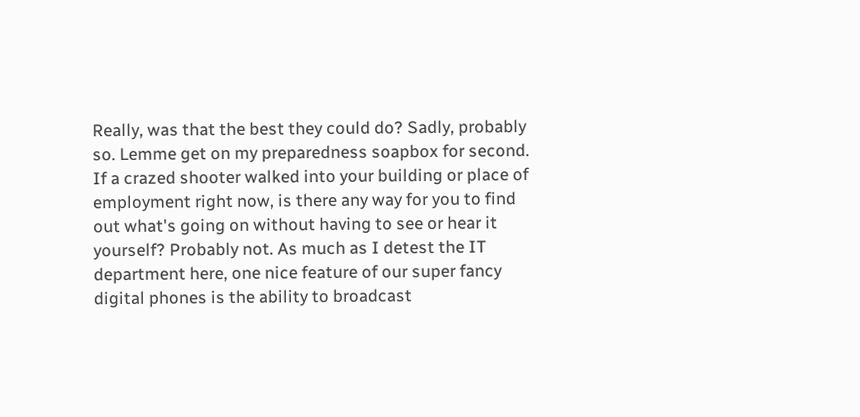Really, was that the best they could do? Sadly, probably so. Lemme get on my preparedness soapbox for second. If a crazed shooter walked into your building or place of employment right now, is there any way for you to find out what's going on without having to see or hear it yourself? Probably not. As much as I detest the IT department here, one nice feature of our super fancy digital phones is the ability to broadcast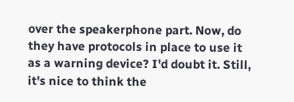over the speakerphone part. Now, do they have protocols in place to use it as a warning device? I'd doubt it. Still, it's nice to think the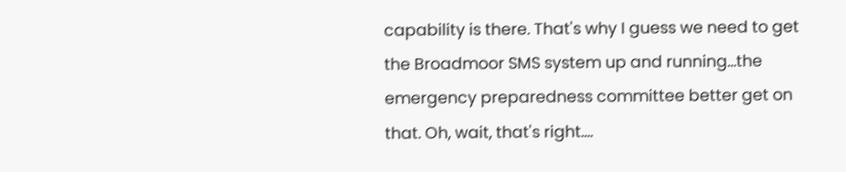capability is there. That's why I guess we need to get the Broadmoor SMS system up and running...the emergency preparedness committee better get on that. Oh, wait, that's right....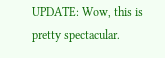UPDATE: Wow, this is pretty spectacular.